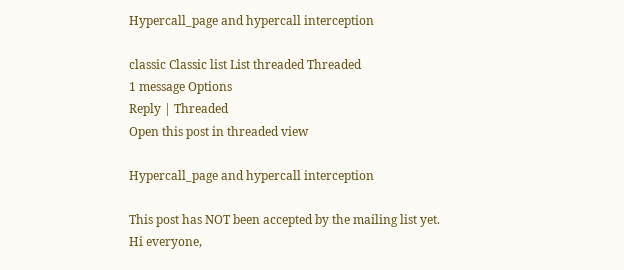Hypercall_page and hypercall interception

classic Classic list List threaded Threaded
1 message Options
Reply | Threaded
Open this post in threaded view

Hypercall_page and hypercall interception

This post has NOT been accepted by the mailing list yet.
Hi everyone,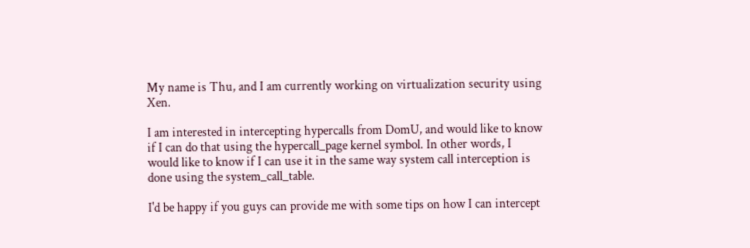My name is Thu, and I am currently working on virtualization security using Xen.

I am interested in intercepting hypercalls from DomU, and would like to know if I can do that using the hypercall_page kernel symbol. In other words, I would like to know if I can use it in the same way system call interception is done using the system_call_table.

I'd be happy if you guys can provide me with some tips on how I can intercept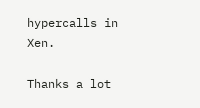hypercalls in Xen.

Thanks a lot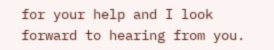for your help and I look forward to hearing from you.